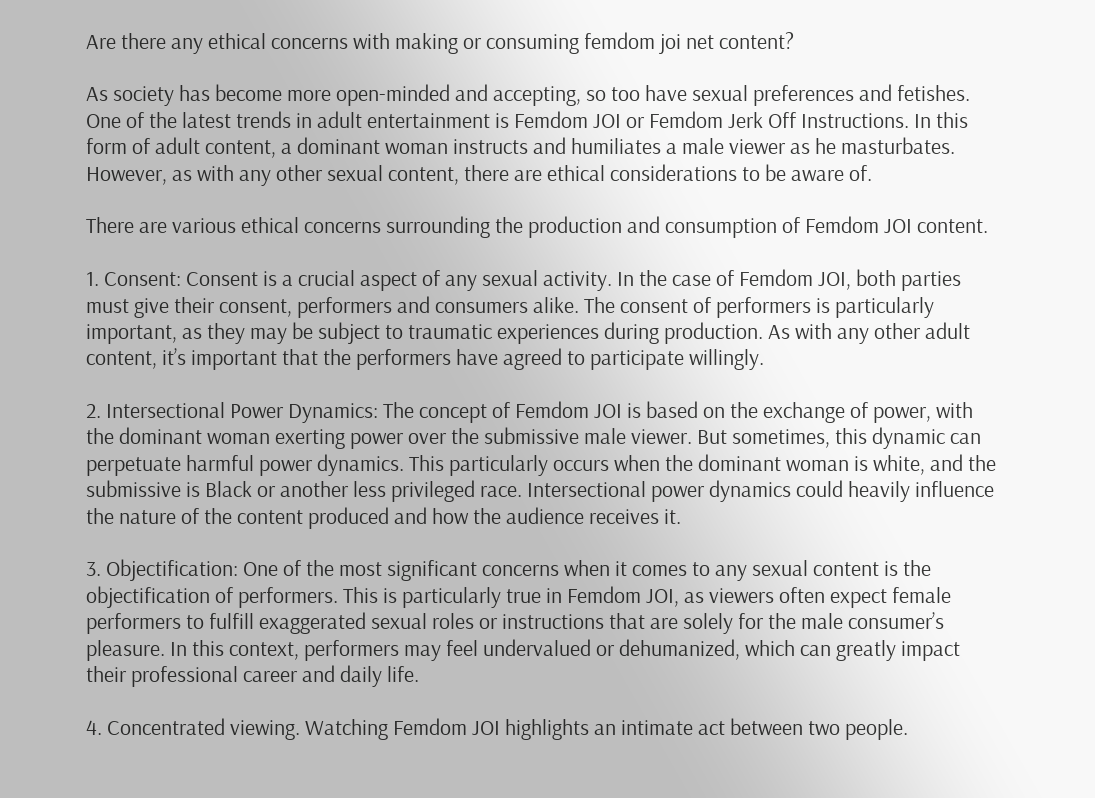Are there any ethical concerns with making or consuming femdom joi net content?

As society has become more open-minded and accepting, so too have sexual preferences and fetishes. One of the latest trends in adult entertainment is Femdom JOI or Femdom Jerk Off Instructions. In this form of adult content, a dominant woman instructs and humiliates a male viewer as he masturbates. However, as with any other sexual content, there are ethical considerations to be aware of.

There are various ethical concerns surrounding the production and consumption of Femdom JOI content.

1. Consent: Consent is a crucial aspect of any sexual activity. In the case of Femdom JOI, both parties must give their consent, performers and consumers alike. The consent of performers is particularly important, as they may be subject to traumatic experiences during production. As with any other adult content, it’s important that the performers have agreed to participate willingly.

2. Intersectional Power Dynamics: The concept of Femdom JOI is based on the exchange of power, with the dominant woman exerting power over the submissive male viewer. But sometimes, this dynamic can perpetuate harmful power dynamics. This particularly occurs when the dominant woman is white, and the submissive is Black or another less privileged race. Intersectional power dynamics could heavily influence the nature of the content produced and how the audience receives it.

3. Objectification: One of the most significant concerns when it comes to any sexual content is the objectification of performers. This is particularly true in Femdom JOI, as viewers often expect female performers to fulfill exaggerated sexual roles or instructions that are solely for the male consumer’s pleasure. In this context, performers may feel undervalued or dehumanized, which can greatly impact their professional career and daily life.

4. Concentrated viewing. Watching Femdom JOI highlights an intimate act between two people.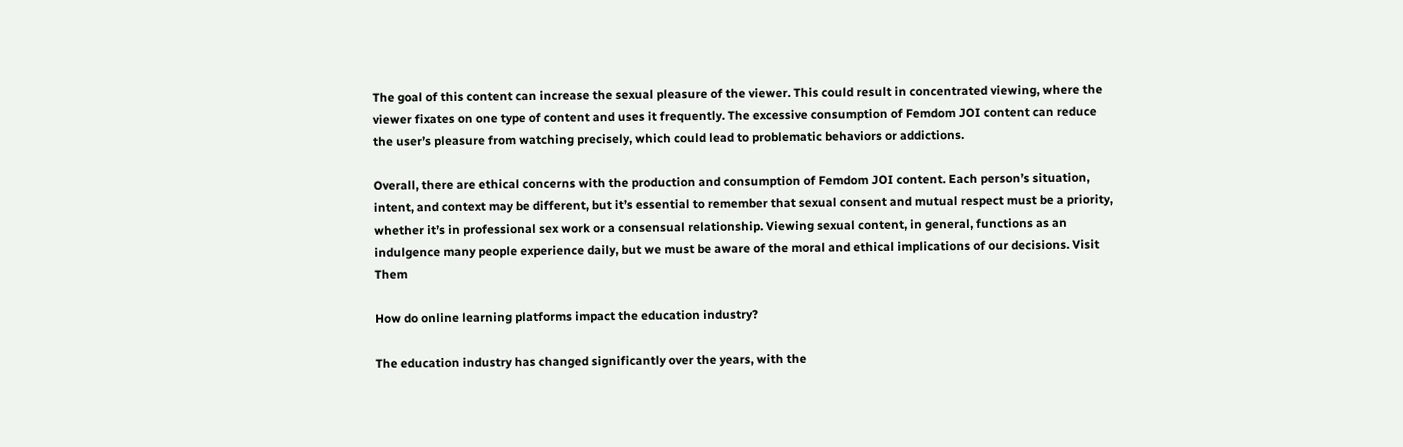The goal of this content can increase the sexual pleasure of the viewer. This could result in concentrated viewing, where the viewer fixates on one type of content and uses it frequently. The excessive consumption of Femdom JOI content can reduce the user’s pleasure from watching precisely, which could lead to problematic behaviors or addictions.

Overall, there are ethical concerns with the production and consumption of Femdom JOI content. Each person’s situation, intent, and context may be different, but it’s essential to remember that sexual consent and mutual respect must be a priority, whether it’s in professional sex work or a consensual relationship. Viewing sexual content, in general, functions as an indulgence many people experience daily, but we must be aware of the moral and ethical implications of our decisions. Visit Them

How do online learning platforms impact the education industry?

The education industry has changed significantly over the years, with the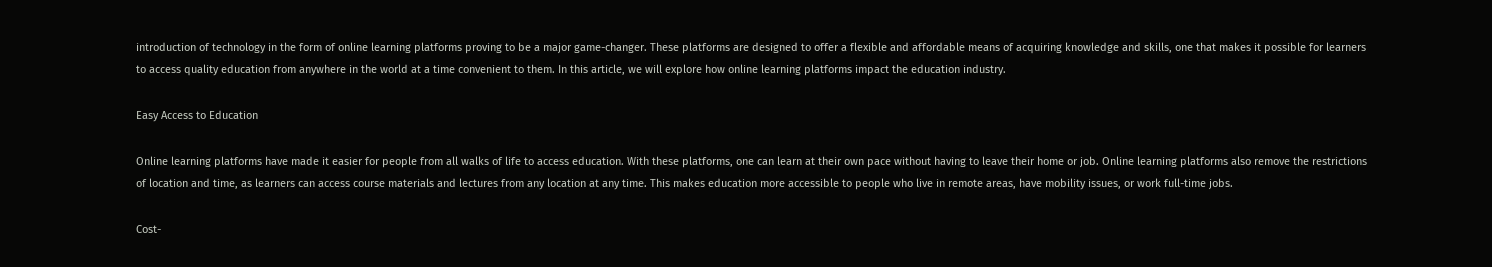introduction of technology in the form of online learning platforms proving to be a major game-changer. These platforms are designed to offer a flexible and affordable means of acquiring knowledge and skills, one that makes it possible for learners to access quality education from anywhere in the world at a time convenient to them. In this article, we will explore how online learning platforms impact the education industry.

Easy Access to Education

Online learning platforms have made it easier for people from all walks of life to access education. With these platforms, one can learn at their own pace without having to leave their home or job. Online learning platforms also remove the restrictions of location and time, as learners can access course materials and lectures from any location at any time. This makes education more accessible to people who live in remote areas, have mobility issues, or work full-time jobs.

Cost-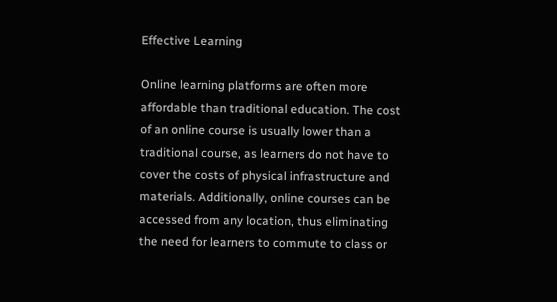Effective Learning

Online learning platforms are often more affordable than traditional education. The cost of an online course is usually lower than a traditional course, as learners do not have to cover the costs of physical infrastructure and materials. Additionally, online courses can be accessed from any location, thus eliminating the need for learners to commute to class or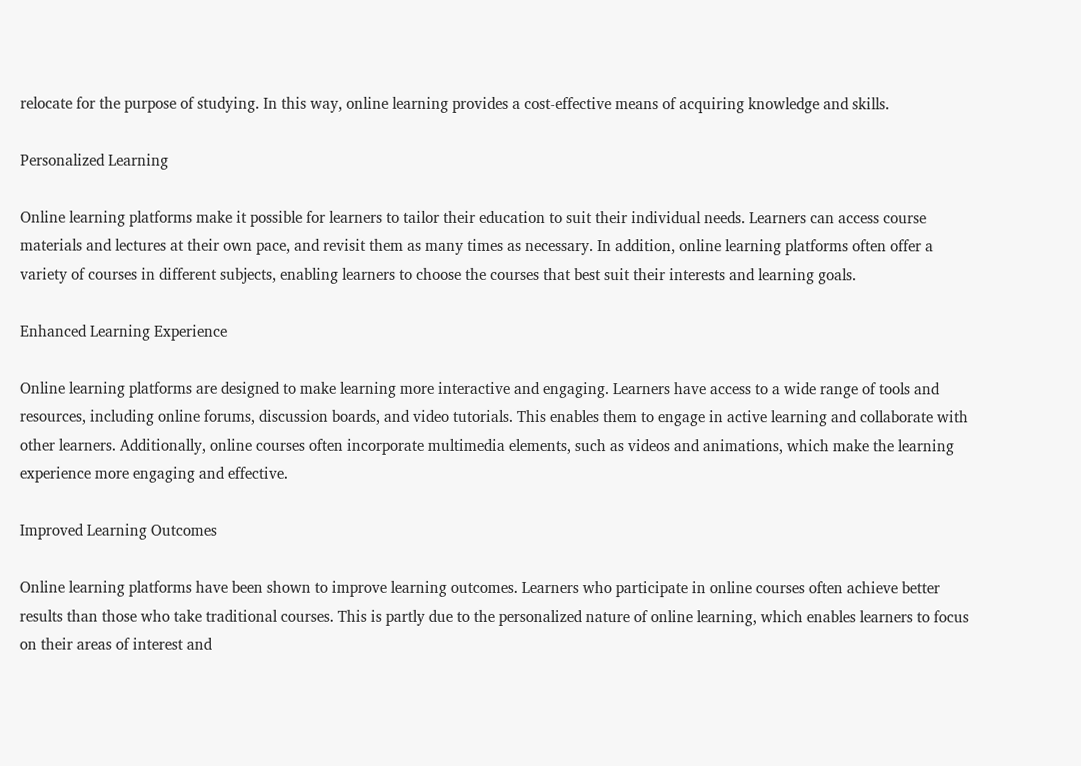relocate for the purpose of studying. In this way, online learning provides a cost-effective means of acquiring knowledge and skills.

Personalized Learning

Online learning platforms make it possible for learners to tailor their education to suit their individual needs. Learners can access course materials and lectures at their own pace, and revisit them as many times as necessary. In addition, online learning platforms often offer a variety of courses in different subjects, enabling learners to choose the courses that best suit their interests and learning goals.

Enhanced Learning Experience

Online learning platforms are designed to make learning more interactive and engaging. Learners have access to a wide range of tools and resources, including online forums, discussion boards, and video tutorials. This enables them to engage in active learning and collaborate with other learners. Additionally, online courses often incorporate multimedia elements, such as videos and animations, which make the learning experience more engaging and effective.

Improved Learning Outcomes

Online learning platforms have been shown to improve learning outcomes. Learners who participate in online courses often achieve better results than those who take traditional courses. This is partly due to the personalized nature of online learning, which enables learners to focus on their areas of interest and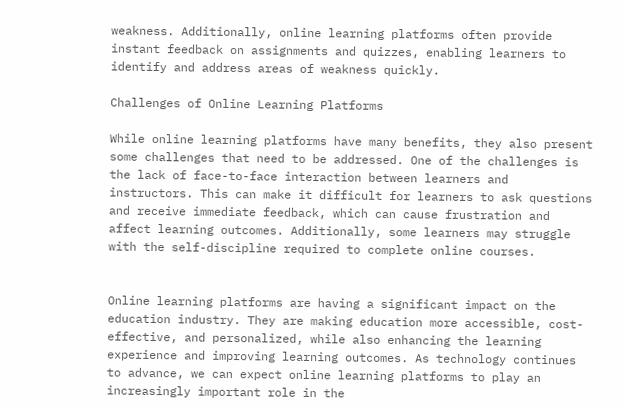weakness. Additionally, online learning platforms often provide instant feedback on assignments and quizzes, enabling learners to identify and address areas of weakness quickly.

Challenges of Online Learning Platforms

While online learning platforms have many benefits, they also present some challenges that need to be addressed. One of the challenges is the lack of face-to-face interaction between learners and instructors. This can make it difficult for learners to ask questions and receive immediate feedback, which can cause frustration and affect learning outcomes. Additionally, some learners may struggle with the self-discipline required to complete online courses.


Online learning platforms are having a significant impact on the education industry. They are making education more accessible, cost-effective, and personalized, while also enhancing the learning experience and improving learning outcomes. As technology continues to advance, we can expect online learning platforms to play an increasingly important role in the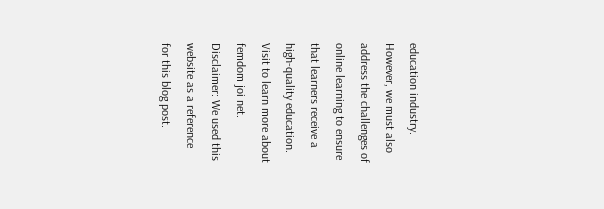education industry. However, we must also address the challenges of online learning to ensure that learners receive a high-quality education.
Visit to learn more about femdom joi net. Disclaimer: We used this website as a reference for this blog post.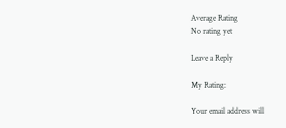Average Rating
No rating yet

Leave a Reply

My Rating:

Your email address will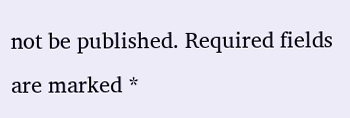not be published. Required fields are marked *